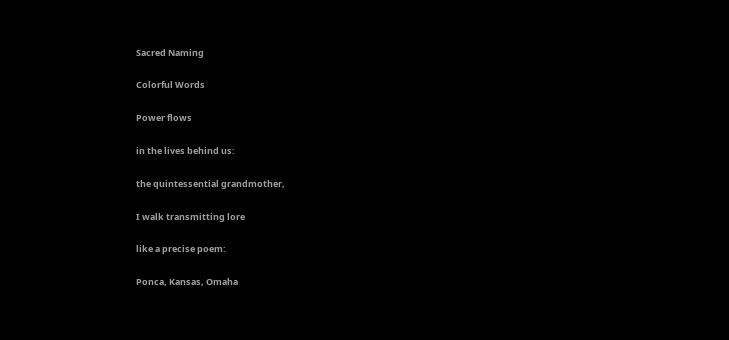Sacred Naming

Colorful Words

Power flows

in the lives behind us:

the quintessential grandmother,

I walk transmitting lore

like a precise poem:

Ponca, Kansas, Omaha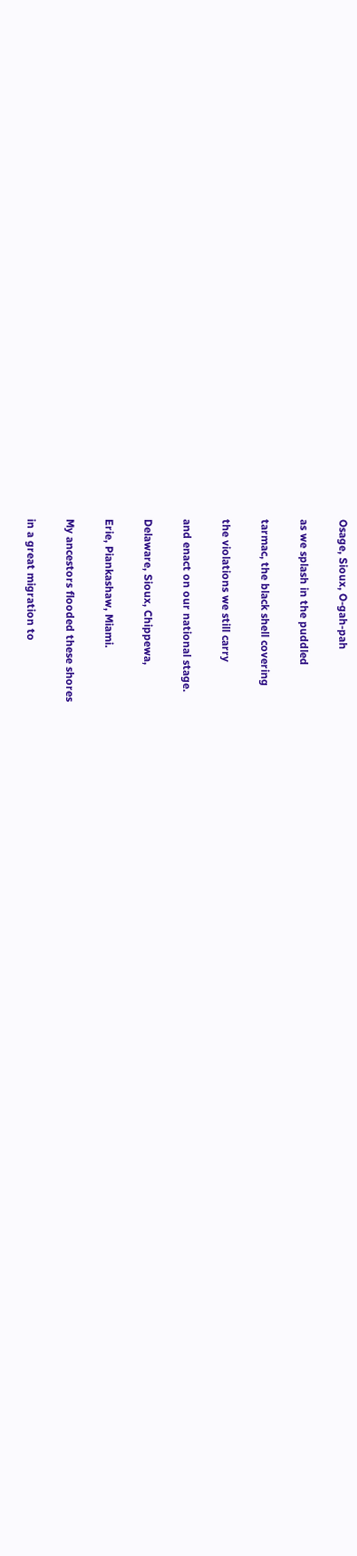Osage, Sioux, O-gah-pah

as we splash in the puddled

tarmac, the black shell covering

the violations we still carry

and enact on our national stage.

Delaware, Sioux, Chippewa,

Erie, Piankashaw, Miami.

My ancestors flooded these shores

in a great migration to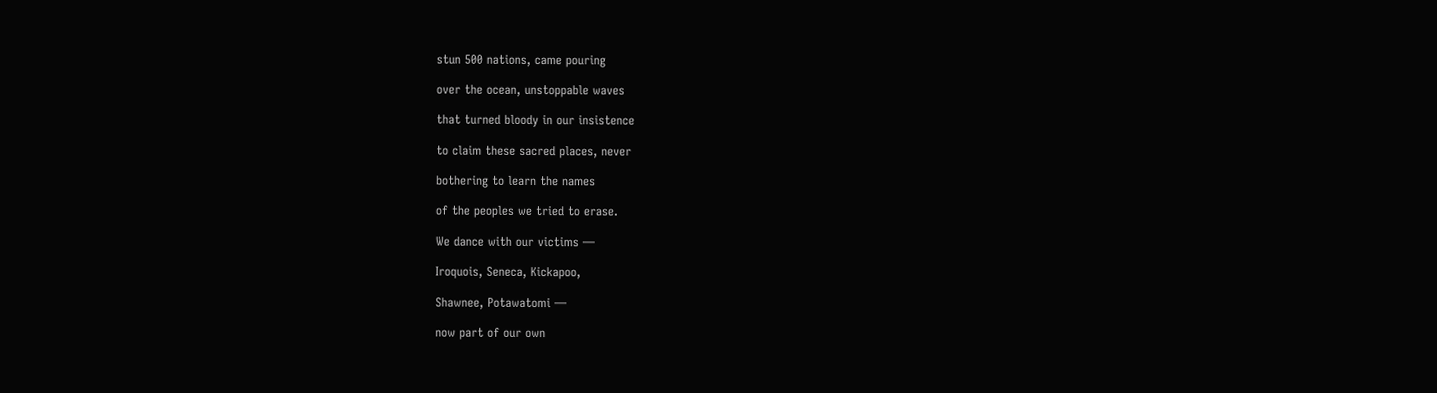stun 500 nations, came pouring

over the ocean, unstoppable waves

that turned bloody in our insistence

to claim these sacred places, never

bothering to learn the names

of the peoples we tried to erase.

We dance with our victims —

Iroquois, Seneca, Kickapoo,

Shawnee, Potawatomi —

now part of our own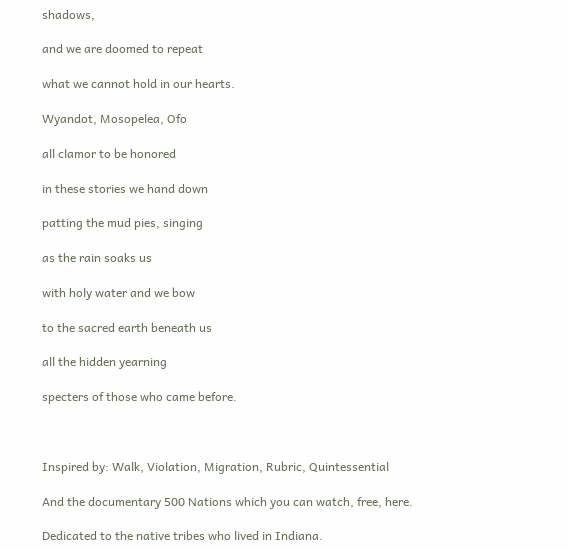shadows,

and we are doomed to repeat

what we cannot hold in our hearts.

Wyandot, Mosopelea, Ofo

all clamor to be honored

in these stories we hand down

patting the mud pies, singing

as the rain soaks us

with holy water and we bow

to the sacred earth beneath us

all the hidden yearning

specters of those who came before.



Inspired by: Walk, Violation, Migration, Rubric, Quintessential

And the documentary 500 Nations which you can watch, free, here.

Dedicated to the native tribes who lived in Indiana.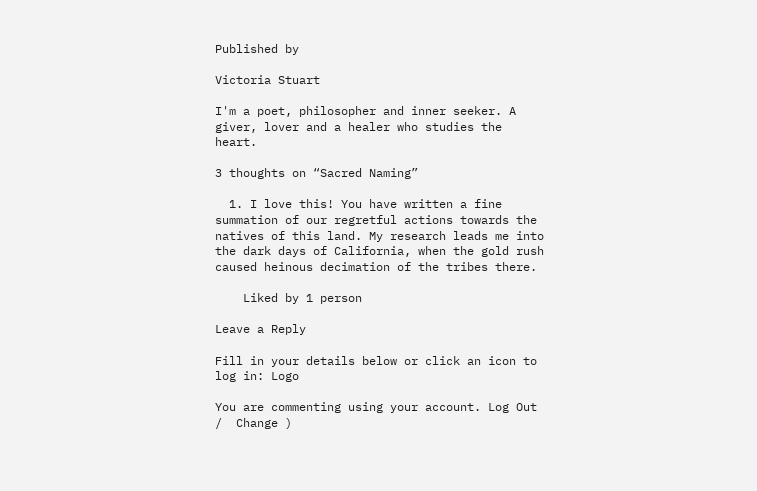Published by

Victoria Stuart

I'm a poet, philosopher and inner seeker. A giver, lover and a healer who studies the heart.

3 thoughts on “Sacred Naming”

  1. I love this! You have written a fine summation of our regretful actions towards the natives of this land. My research leads me into the dark days of California, when the gold rush caused heinous decimation of the tribes there.

    Liked by 1 person

Leave a Reply

Fill in your details below or click an icon to log in: Logo

You are commenting using your account. Log Out /  Change )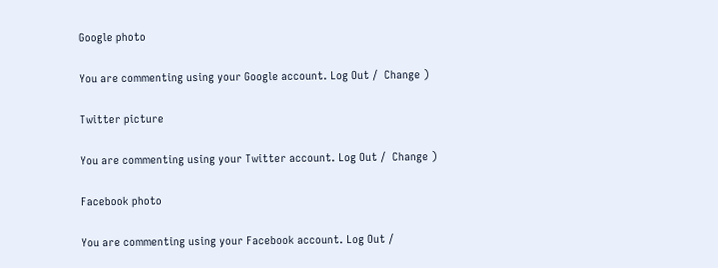Google photo

You are commenting using your Google account. Log Out /  Change )

Twitter picture

You are commenting using your Twitter account. Log Out /  Change )

Facebook photo

You are commenting using your Facebook account. Log Out /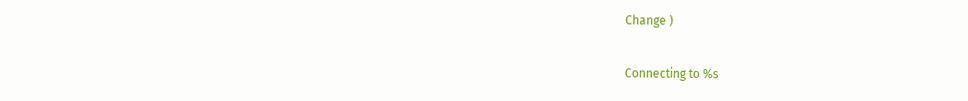Change )

Connecting to %s